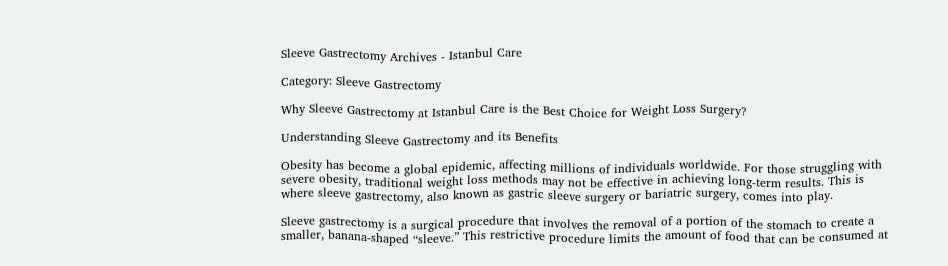Sleeve Gastrectomy Archives - Istanbul Care

Category: Sleeve Gastrectomy

Why Sleeve Gastrectomy at Istanbul Care is the Best Choice for Weight Loss Surgery?

Understanding Sleeve Gastrectomy and its Benefits

Obesity has become a global epidemic, affecting millions of individuals worldwide. For those struggling with severe obesity, traditional weight loss methods may not be effective in achieving long-term results. This is where sleeve gastrectomy, also known as gastric sleeve surgery or bariatric surgery, comes into play.

Sleeve gastrectomy is a surgical procedure that involves the removal of a portion of the stomach to create a smaller, banana-shaped “sleeve.” This restrictive procedure limits the amount of food that can be consumed at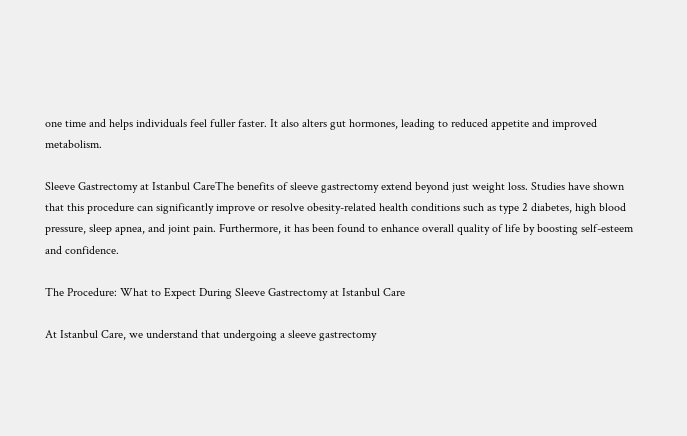one time and helps individuals feel fuller faster. It also alters gut hormones, leading to reduced appetite and improved metabolism.

Sleeve Gastrectomy at Istanbul CareThe benefits of sleeve gastrectomy extend beyond just weight loss. Studies have shown that this procedure can significantly improve or resolve obesity-related health conditions such as type 2 diabetes, high blood pressure, sleep apnea, and joint pain. Furthermore, it has been found to enhance overall quality of life by boosting self-esteem and confidence.

The Procedure: What to Expect During Sleeve Gastrectomy at Istanbul Care

At Istanbul Care, we understand that undergoing a sleeve gastrectomy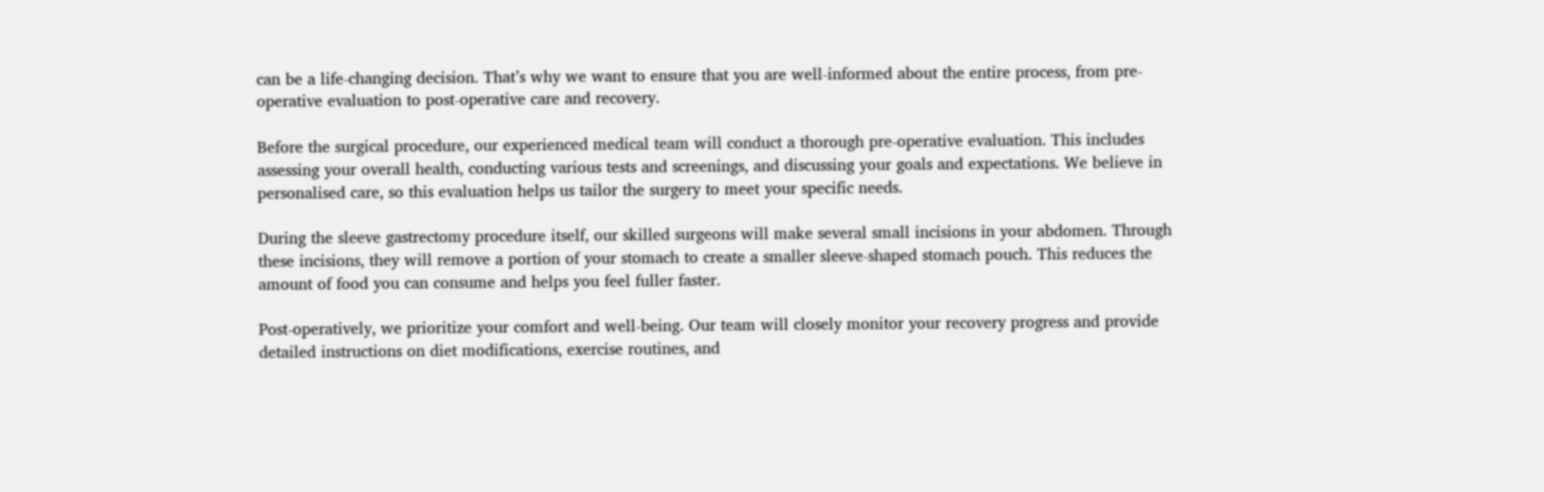can be a life-changing decision. That’s why we want to ensure that you are well-informed about the entire process, from pre-operative evaluation to post-operative care and recovery.

Before the surgical procedure, our experienced medical team will conduct a thorough pre-operative evaluation. This includes assessing your overall health, conducting various tests and screenings, and discussing your goals and expectations. We believe in personalised care, so this evaluation helps us tailor the surgery to meet your specific needs.

During the sleeve gastrectomy procedure itself, our skilled surgeons will make several small incisions in your abdomen. Through these incisions, they will remove a portion of your stomach to create a smaller sleeve-shaped stomach pouch. This reduces the amount of food you can consume and helps you feel fuller faster.

Post-operatively, we prioritize your comfort and well-being. Our team will closely monitor your recovery progress and provide detailed instructions on diet modifications, exercise routines, and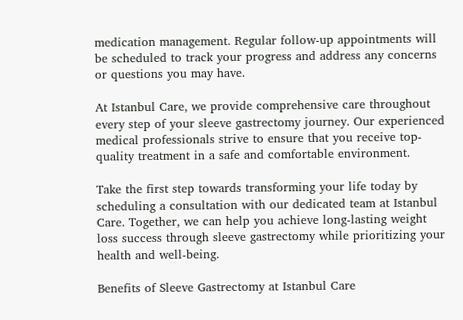medication management. Regular follow-up appointments will be scheduled to track your progress and address any concerns or questions you may have.

At Istanbul Care, we provide comprehensive care throughout every step of your sleeve gastrectomy journey. Our experienced medical professionals strive to ensure that you receive top-quality treatment in a safe and comfortable environment.

Take the first step towards transforming your life today by scheduling a consultation with our dedicated team at Istanbul Care. Together, we can help you achieve long-lasting weight loss success through sleeve gastrectomy while prioritizing your health and well-being.

Benefits of Sleeve Gastrectomy at Istanbul Care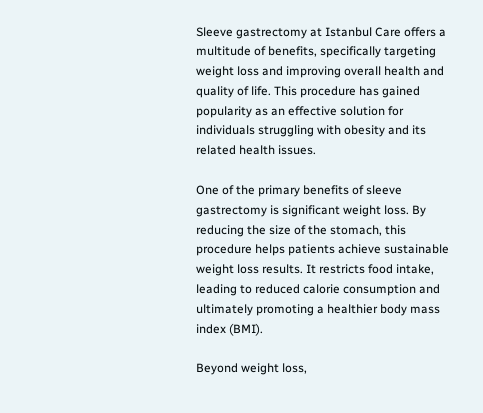Sleeve gastrectomy at Istanbul Care offers a multitude of benefits, specifically targeting weight loss and improving overall health and quality of life. This procedure has gained popularity as an effective solution for individuals struggling with obesity and its related health issues.

One of the primary benefits of sleeve gastrectomy is significant weight loss. By reducing the size of the stomach, this procedure helps patients achieve sustainable weight loss results. It restricts food intake, leading to reduced calorie consumption and ultimately promoting a healthier body mass index (BMI).

Beyond weight loss,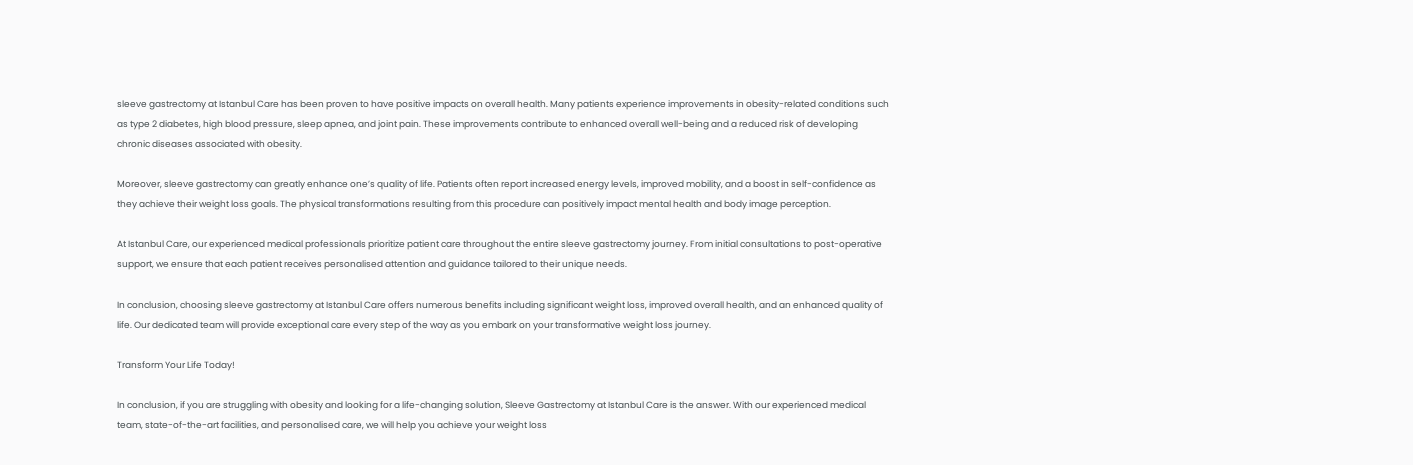sleeve gastrectomy at Istanbul Care has been proven to have positive impacts on overall health. Many patients experience improvements in obesity-related conditions such as type 2 diabetes, high blood pressure, sleep apnea, and joint pain. These improvements contribute to enhanced overall well-being and a reduced risk of developing chronic diseases associated with obesity.

Moreover, sleeve gastrectomy can greatly enhance one’s quality of life. Patients often report increased energy levels, improved mobility, and a boost in self-confidence as they achieve their weight loss goals. The physical transformations resulting from this procedure can positively impact mental health and body image perception.

At Istanbul Care, our experienced medical professionals prioritize patient care throughout the entire sleeve gastrectomy journey. From initial consultations to post-operative support, we ensure that each patient receives personalised attention and guidance tailored to their unique needs.

In conclusion, choosing sleeve gastrectomy at Istanbul Care offers numerous benefits including significant weight loss, improved overall health, and an enhanced quality of life. Our dedicated team will provide exceptional care every step of the way as you embark on your transformative weight loss journey.

Transform Your Life Today!

In conclusion, if you are struggling with obesity and looking for a life-changing solution, Sleeve Gastrectomy at Istanbul Care is the answer. With our experienced medical team, state-of-the-art facilities, and personalised care, we will help you achieve your weight loss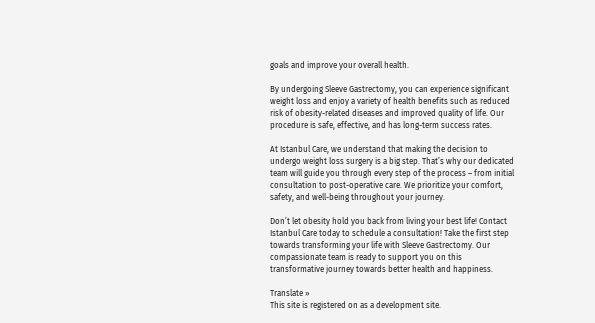goals and improve your overall health.

By undergoing Sleeve Gastrectomy, you can experience significant weight loss and enjoy a variety of health benefits such as reduced risk of obesity-related diseases and improved quality of life. Our procedure is safe, effective, and has long-term success rates.

At Istanbul Care, we understand that making the decision to undergo weight loss surgery is a big step. That’s why our dedicated team will guide you through every step of the process – from initial consultation to post-operative care. We prioritize your comfort, safety, and well-being throughout your journey.

Don’t let obesity hold you back from living your best life! Contact Istanbul Care today to schedule a consultation! Take the first step towards transforming your life with Sleeve Gastrectomy. Our compassionate team is ready to support you on this transformative journey towards better health and happiness.

Translate »
This site is registered on as a development site.